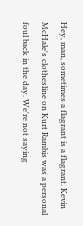Hey, man, sometimes a flagrant is a flagrant. Kevin McHale's clothesline on Kurt Rambis was a personal foul back in the day. We're not saying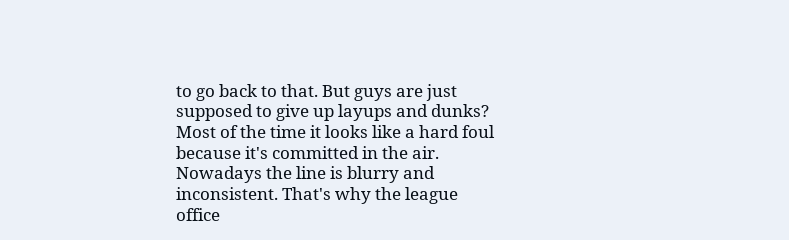to go back to that. But guys are just supposed to give up layups and dunks? Most of the time it looks like a hard foul because it's committed in the air. Nowadays the line is blurry and inconsistent. That's why the league office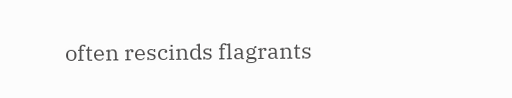often rescinds flagrants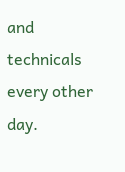and technicals every other day.